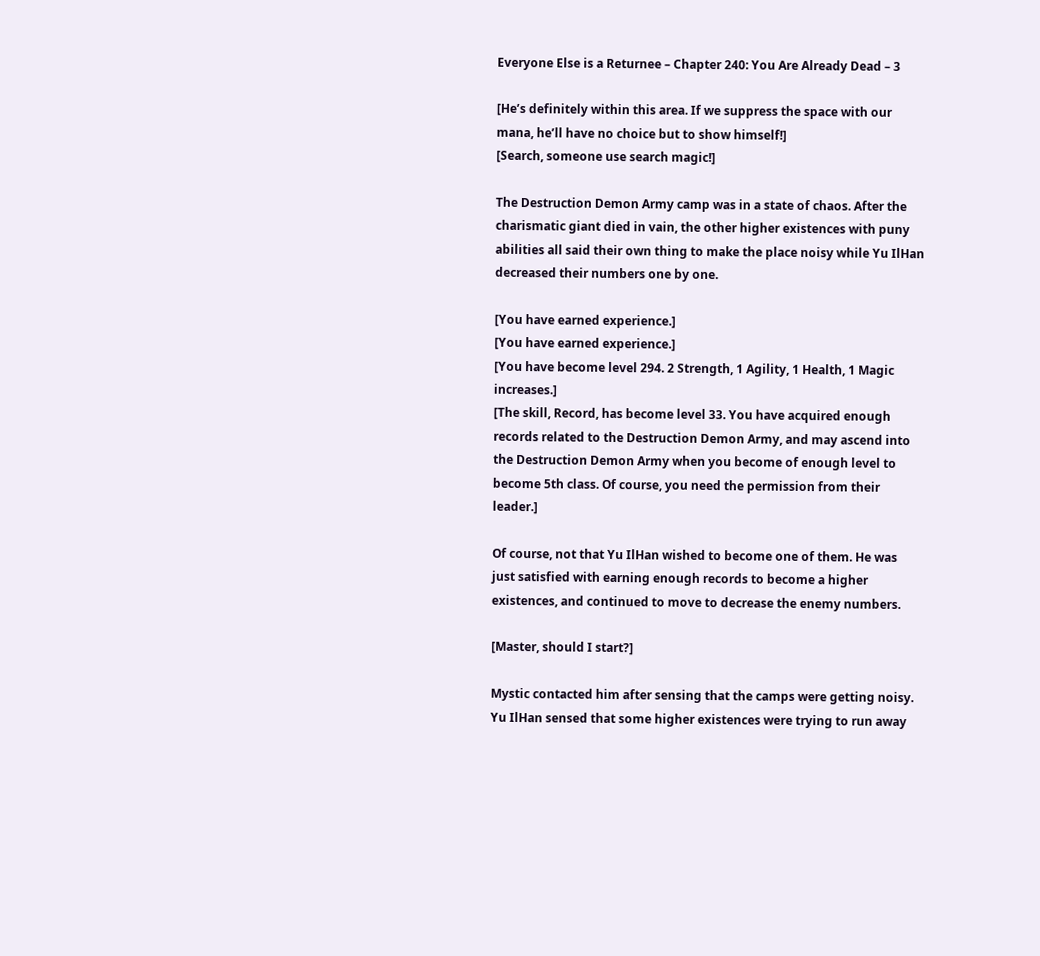Everyone Else is a Returnee – Chapter 240: You Are Already Dead – 3

[He’s definitely within this area. If we suppress the space with our mana, he’ll have no choice but to show himself!]
[Search, someone use search magic!]

The Destruction Demon Army camp was in a state of chaos. After the charismatic giant died in vain, the other higher existences with puny abilities all said their own thing to make the place noisy while Yu IlHan decreased their numbers one by one.

[You have earned experience.]
[You have earned experience.]
[You have become level 294. 2 Strength, 1 Agility, 1 Health, 1 Magic increases.]
[The skill, Record, has become level 33. You have acquired enough records related to the Destruction Demon Army, and may ascend into the Destruction Demon Army when you become of enough level to become 5th class. Of course, you need the permission from their leader.]

Of course, not that Yu IlHan wished to become one of them. He was just satisfied with earning enough records to become a higher existences, and continued to move to decrease the enemy numbers.

[Master, should I start?]

Mystic contacted him after sensing that the camps were getting noisy. Yu IlHan sensed that some higher existences were trying to run away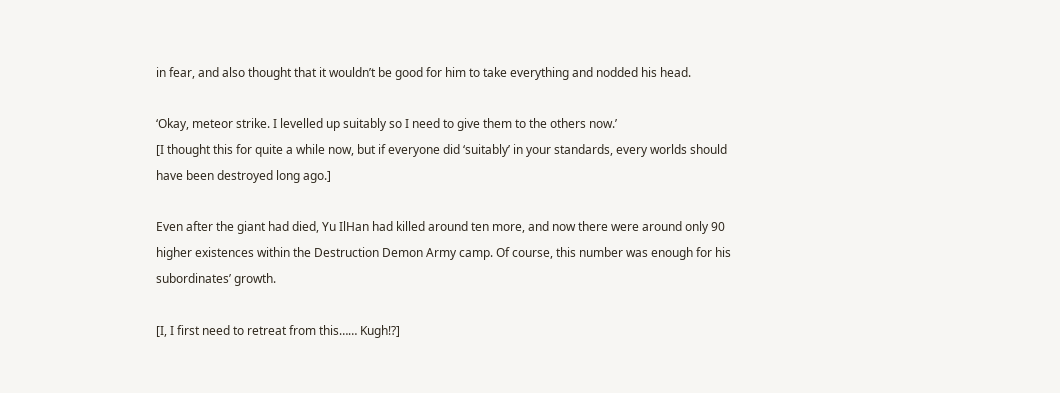in fear, and also thought that it wouldn’t be good for him to take everything and nodded his head.

‘Okay, meteor strike. I levelled up suitably so I need to give them to the others now.’
[I thought this for quite a while now, but if everyone did ‘suitably’ in your standards, every worlds should have been destroyed long ago.]

Even after the giant had died, Yu IlHan had killed around ten more, and now there were around only 90 higher existences within the Destruction Demon Army camp. Of course, this number was enough for his subordinates’ growth.

[I, I first need to retreat from this…… Kugh!?]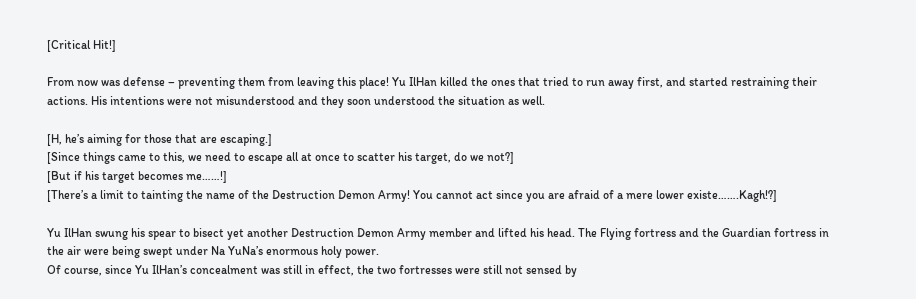[Critical Hit!]

From now was defense – preventing them from leaving this place! Yu IlHan killed the ones that tried to run away first, and started restraining their actions. His intentions were not misunderstood and they soon understood the situation as well.

[H, he’s aiming for those that are escaping.]
[Since things came to this, we need to escape all at once to scatter his target, do we not?]
[But if his target becomes me……!]
[There’s a limit to tainting the name of the Destruction Demon Army! You cannot act since you are afraid of a mere lower existe…….Kagh!?]

Yu IlHan swung his spear to bisect yet another Destruction Demon Army member and lifted his head. The Flying fortress and the Guardian fortress in the air were being swept under Na YuNa’s enormous holy power.
Of course, since Yu IlHan’s concealment was still in effect, the two fortresses were still not sensed by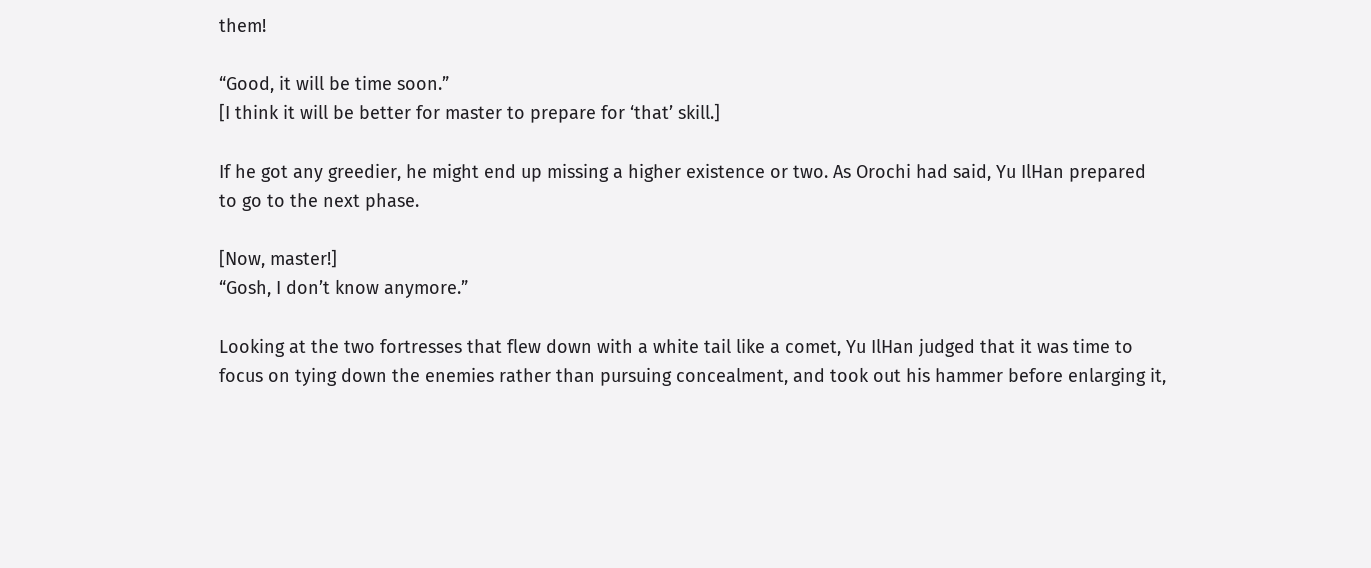them!

“Good, it will be time soon.”
[I think it will be better for master to prepare for ‘that’ skill.]

If he got any greedier, he might end up missing a higher existence or two. As Orochi had said, Yu IlHan prepared to go to the next phase.

[Now, master!]
“Gosh, I don’t know anymore.”

Looking at the two fortresses that flew down with a white tail like a comet, Yu IlHan judged that it was time to focus on tying down the enemies rather than pursuing concealment, and took out his hammer before enlarging it,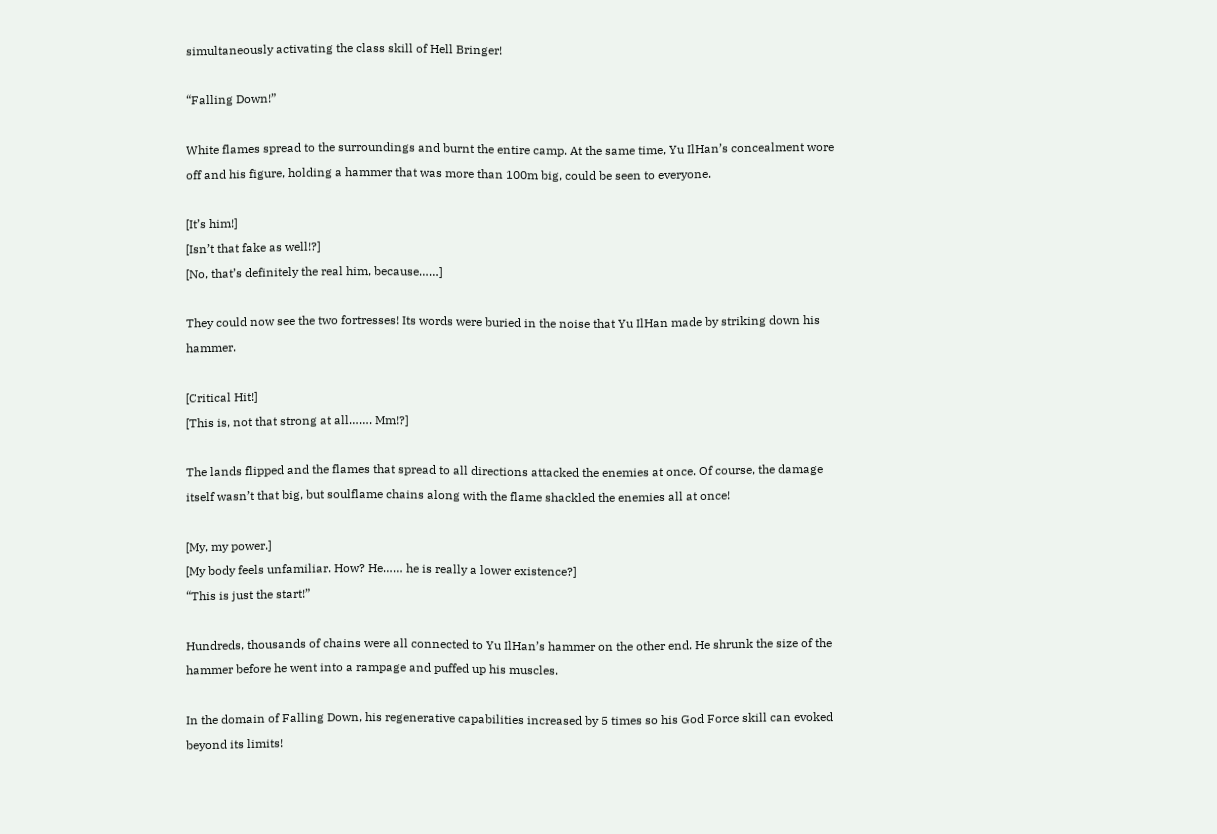simultaneously activating the class skill of Hell Bringer!

“Falling Down!”

White flames spread to the surroundings and burnt the entire camp. At the same time, Yu IlHan’s concealment wore off and his figure, holding a hammer that was more than 100m big, could be seen to everyone.

[It’s him!]
[Isn’t that fake as well!?]
[No, that’s definitely the real him, because……]

They could now see the two fortresses! Its words were buried in the noise that Yu IlHan made by striking down his hammer.

[Critical Hit!]
[This is, not that strong at all……. Mm!?]

The lands flipped and the flames that spread to all directions attacked the enemies at once. Of course, the damage itself wasn’t that big, but soulflame chains along with the flame shackled the enemies all at once!

[My, my power.]
[My body feels unfamiliar. How? He…… he is really a lower existence?]
“This is just the start!”

Hundreds, thousands of chains were all connected to Yu IlHan’s hammer on the other end. He shrunk the size of the hammer before he went into a rampage and puffed up his muscles.

In the domain of Falling Down, his regenerative capabilities increased by 5 times so his God Force skill can evoked beyond its limits!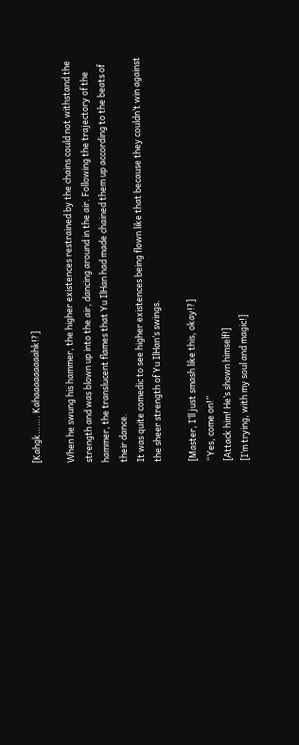[Kahgk……. Kahaaaaaaaaahk!?]

When he swung his hammer, the higher existences restrained by the chains could not withstand the strength and was blown up into the air, dancing around in the air. Following the trajectory of the hammer, the translucent flames that Yu IlHan had made chained them up according to the beats of their dance.
It was quite comedic to see higher existences being flown like that because they couldn’t win against the sheer strength of Yu IlHan’s swings.

[Master, I’ll just smash like this, okay!?]
“Yes, come on!”
[Attack him! He’s shown himself!]
[I’m trying, with my soul and magic!]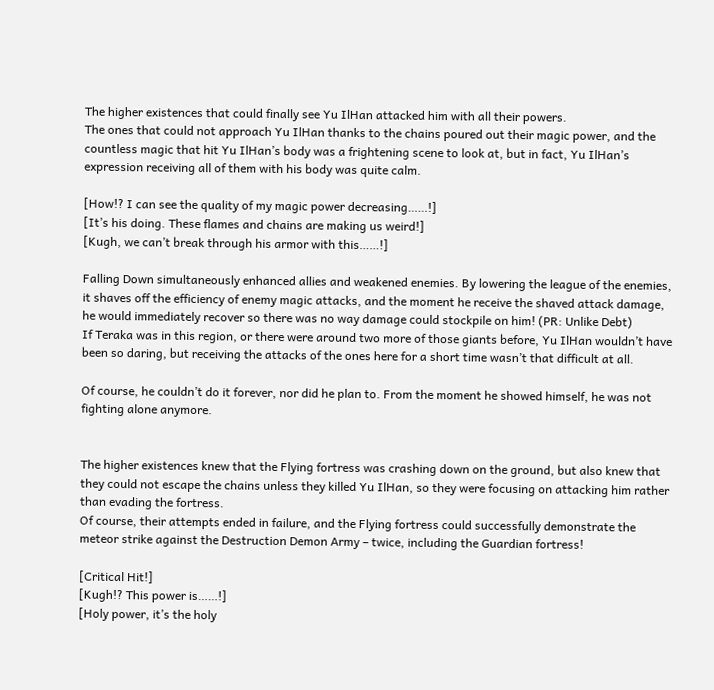The higher existences that could finally see Yu IlHan attacked him with all their powers.
The ones that could not approach Yu IlHan thanks to the chains poured out their magic power, and the countless magic that hit Yu IlHan’s body was a frightening scene to look at, but in fact, Yu IlHan’s expression receiving all of them with his body was quite calm.

[How!? I can see the quality of my magic power decreasing……!]
[It’s his doing. These flames and chains are making us weird!]
[Kugh, we can’t break through his armor with this……!]

Falling Down simultaneously enhanced allies and weakened enemies. By lowering the league of the enemies, it shaves off the efficiency of enemy magic attacks, and the moment he receive the shaved attack damage, he would immediately recover so there was no way damage could stockpile on him! (PR: Unlike Debt)
If Teraka was in this region, or there were around two more of those giants before, Yu IlHan wouldn’t have been so daring, but receiving the attacks of the ones here for a short time wasn’t that difficult at all.

Of course, he couldn’t do it forever, nor did he plan to. From the moment he showed himself, he was not fighting alone anymore.


The higher existences knew that the Flying fortress was crashing down on the ground, but also knew that they could not escape the chains unless they killed Yu IlHan, so they were focusing on attacking him rather than evading the fortress.
Of course, their attempts ended in failure, and the Flying fortress could successfully demonstrate the meteor strike against the Destruction Demon Army – twice, including the Guardian fortress!

[Critical Hit!]
[Kugh!? This power is……!]
[Holy power, it’s the holy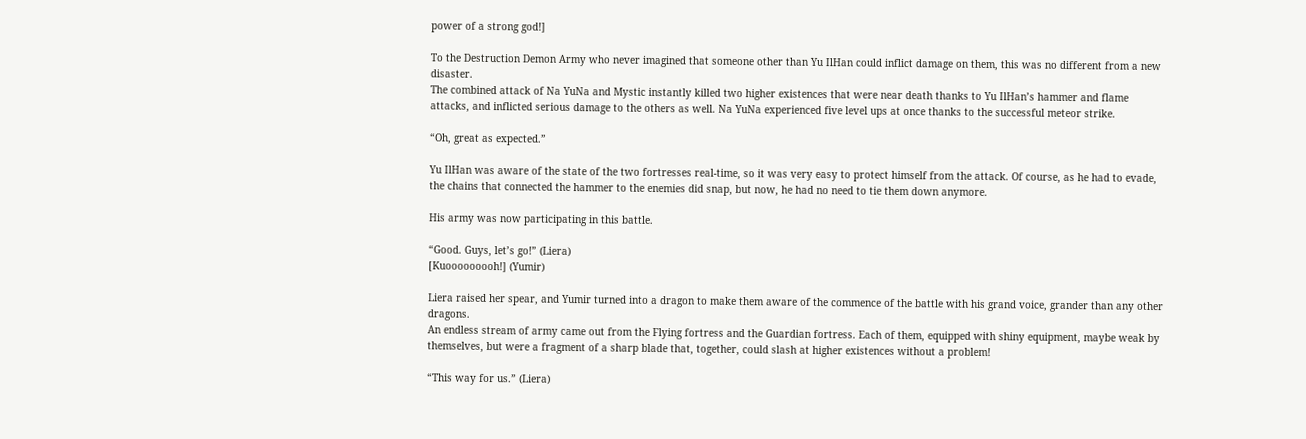power of a strong god!]

To the Destruction Demon Army who never imagined that someone other than Yu IlHan could inflict damage on them, this was no different from a new disaster.
The combined attack of Na YuNa and Mystic instantly killed two higher existences that were near death thanks to Yu IlHan’s hammer and flame attacks, and inflicted serious damage to the others as well. Na YuNa experienced five level ups at once thanks to the successful meteor strike.

“Oh, great as expected.”

Yu IlHan was aware of the state of the two fortresses real-time, so it was very easy to protect himself from the attack. Of course, as he had to evade, the chains that connected the hammer to the enemies did snap, but now, he had no need to tie them down anymore.

His army was now participating in this battle.

“Good. Guys, let’s go!” (Liera)
[Kuooooooooh!] (Yumir)

Liera raised her spear, and Yumir turned into a dragon to make them aware of the commence of the battle with his grand voice, grander than any other dragons.
An endless stream of army came out from the Flying fortress and the Guardian fortress. Each of them, equipped with shiny equipment, maybe weak by themselves, but were a fragment of a sharp blade that, together, could slash at higher existences without a problem!

“This way for us.” (Liera)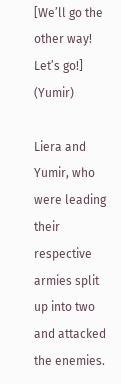[We’ll go the other way! Let’s go!] (Yumir)

Liera and Yumir, who were leading their respective armies split up into two and attacked the enemies.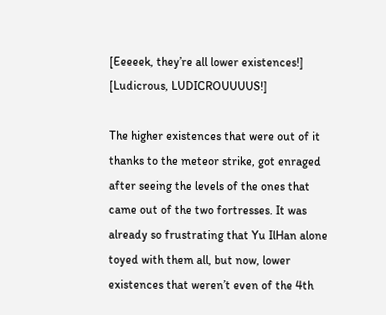[Eeeeek, they’re all lower existences!]
[Ludicrous, LUDICROUUUUS!]

The higher existences that were out of it thanks to the meteor strike, got enraged after seeing the levels of the ones that came out of the two fortresses. It was already so frustrating that Yu IlHan alone toyed with them all, but now, lower existences that weren’t even of the 4th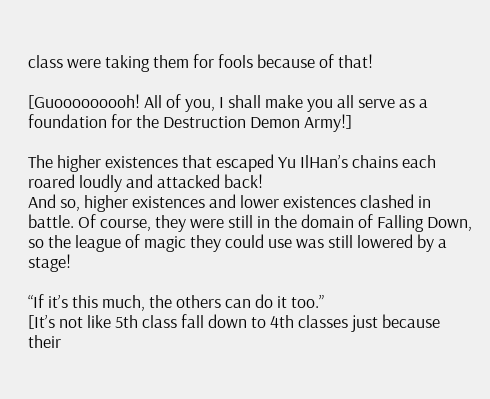class were taking them for fools because of that!

[Guooooooooh! All of you, I shall make you all serve as a foundation for the Destruction Demon Army!]

The higher existences that escaped Yu IlHan’s chains each roared loudly and attacked back!
And so, higher existences and lower existences clashed in battle. Of course, they were still in the domain of Falling Down, so the league of magic they could use was still lowered by a stage!

“If it’s this much, the others can do it too.”
[It’s not like 5th class fall down to 4th classes just because their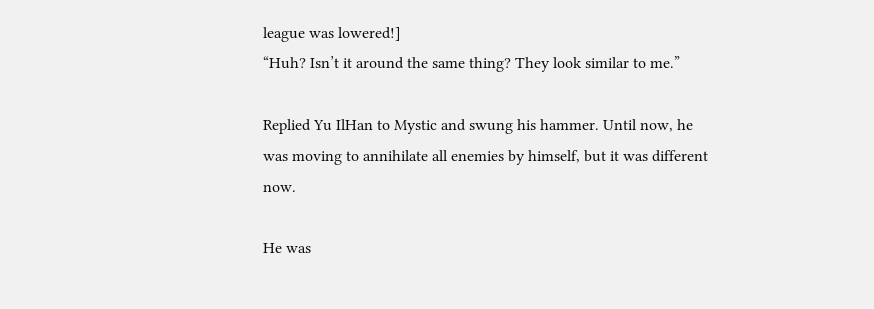league was lowered!]
“Huh? Isn’t it around the same thing? They look similar to me.”

Replied Yu IlHan to Mystic and swung his hammer. Until now, he was moving to annihilate all enemies by himself, but it was different now.

He was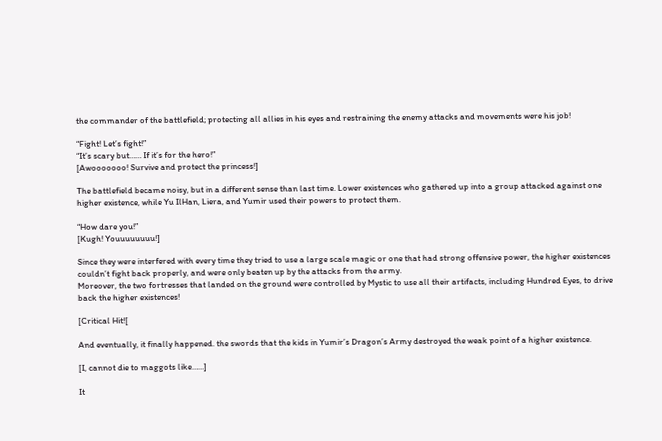the commander of the battlefield; protecting all allies in his eyes and restraining the enemy attacks and movements were his job!

“Fight! Let’s fight!”
“It’s scary but…… If it’s for the hero!”
[Awooooooo! Survive and protect the princess!]

The battlefield became noisy, but in a different sense than last time. Lower existences who gathered up into a group attacked against one higher existence, while Yu IlHan, Liera, and Yumir used their powers to protect them.

“How dare you!”
[Kugh! Youuuuuuuu!]

Since they were interfered with every time they tried to use a large scale magic or one that had strong offensive power, the higher existences couldn’t fight back properly, and were only beaten up by the attacks from the army.
Moreover, the two fortresses that landed on the ground were controlled by Mystic to use all their artifacts, including Hundred Eyes, to drive back the higher existences!

[Critical Hit![

And eventually, it finally happened. the swords that the kids in Yumir’s Dragon’s Army destroyed the weak point of a higher existence.

[I, cannot die to maggots like……]

It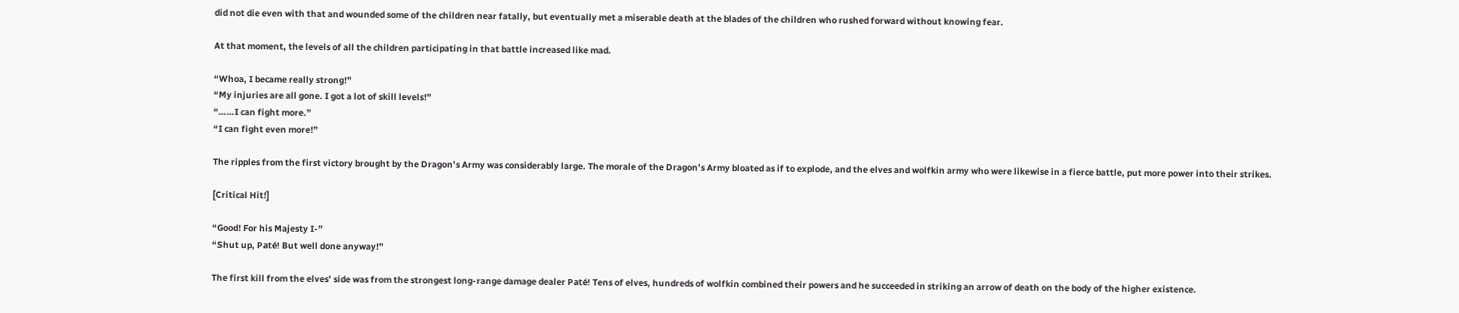did not die even with that and wounded some of the children near fatally, but eventually met a miserable death at the blades of the children who rushed forward without knowing fear.

At that moment, the levels of all the children participating in that battle increased like mad.

“Whoa, I became really strong!”
“My injuries are all gone. I got a lot of skill levels!”
“……I can fight more.”
“I can fight even more!”

The ripples from the first victory brought by the Dragon’s Army was considerably large. The morale of the Dragon’s Army bloated as if to explode, and the elves and wolfkin army who were likewise in a fierce battle, put more power into their strikes.

[Critical Hit!]

“Good! For his Majesty I-”
“Shut up, Paté! But well done anyway!”

The first kill from the elves’ side was from the strongest long-range damage dealer Paté! Tens of elves, hundreds of wolfkin combined their powers and he succeeded in striking an arrow of death on the body of the higher existence.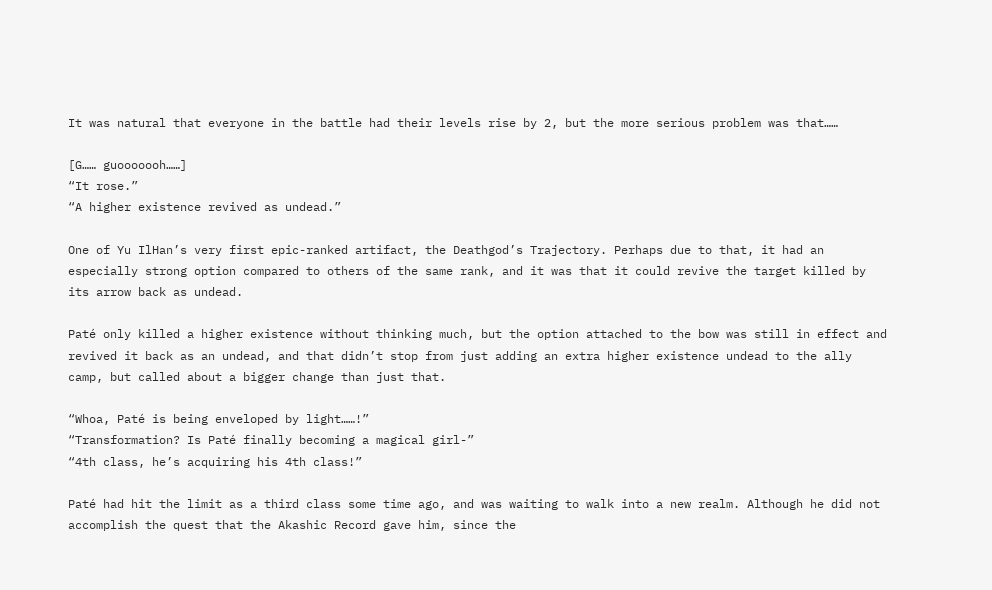It was natural that everyone in the battle had their levels rise by 2, but the more serious problem was that……

[G…… guooooooh……]
“It rose.”
“A higher existence revived as undead.”

One of Yu IlHan’s very first epic-ranked artifact, the Deathgod’s Trajectory. Perhaps due to that, it had an especially strong option compared to others of the same rank, and it was that it could revive the target killed by its arrow back as undead.

Paté only killed a higher existence without thinking much, but the option attached to the bow was still in effect and revived it back as an undead, and that didn’t stop from just adding an extra higher existence undead to the ally camp, but called about a bigger change than just that.

“Whoa, Paté is being enveloped by light……!”
“Transformation? Is Paté finally becoming a magical girl-”
“4th class, he’s acquiring his 4th class!”

Paté had hit the limit as a third class some time ago, and was waiting to walk into a new realm. Although he did not accomplish the quest that the Akashic Record gave him, since the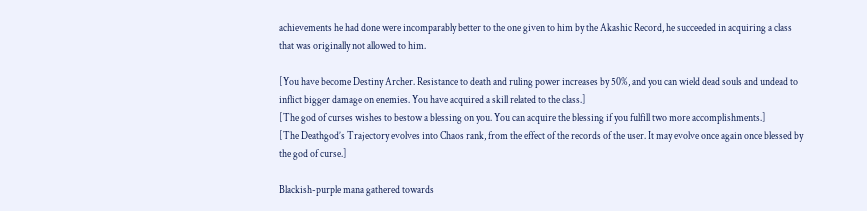achievements he had done were incomparably better to the one given to him by the Akashic Record, he succeeded in acquiring a class that was originally not allowed to him.

[You have become Destiny Archer. Resistance to death and ruling power increases by 50%, and you can wield dead souls and undead to inflict bigger damage on enemies. You have acquired a skill related to the class.]
[The god of curses wishes to bestow a blessing on you. You can acquire the blessing if you fulfill two more accomplishments.]
[The Deathgod’s Trajectory evolves into Chaos rank, from the effect of the records of the user. It may evolve once again once blessed by the god of curse.]

Blackish-purple mana gathered towards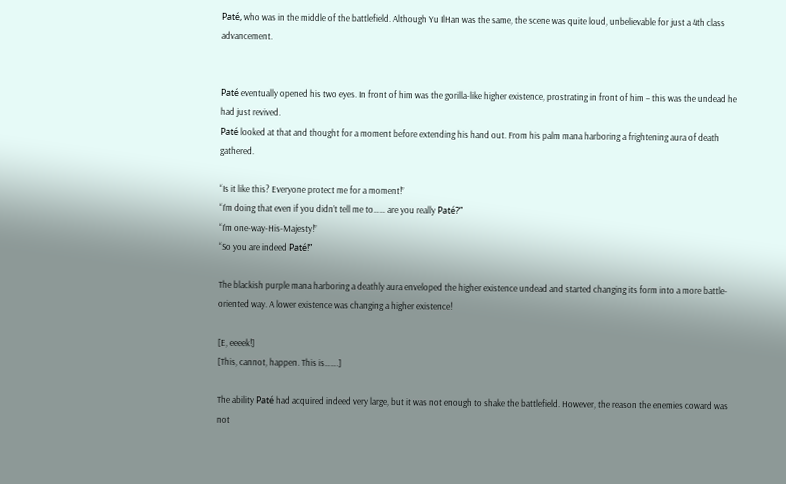Paté, who was in the middle of the battlefield. Although Yu IlHan was the same, the scene was quite loud, unbelievable for just a 4th class advancement.


Paté eventually opened his two eyes. In front of him was the gorilla-like higher existence, prostrating in front of him – this was the undead he had just revived.
Paté looked at that and thought for a moment before extending his hand out. From his palm mana harboring a frightening aura of death gathered.

“Is it like this? Everyone protect me for a moment!”
“I’m doing that even if you didn’t tell me to…… are you really Paté?”
“I’m one-way-His-Majesty!”
“So you are indeed Paté!”

The blackish purple mana harboring a deathly aura enveloped the higher existence undead and started changing its form into a more battle-oriented way. A lower existence was changing a higher existence!

[E, eeeek!]
[This, cannot, happen. This is…….]

The ability Paté had acquired indeed very large, but it was not enough to shake the battlefield. However, the reason the enemies coward was not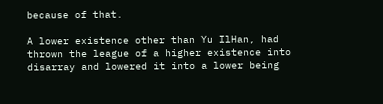because of that.

A lower existence other than Yu IlHan, had thrown the league of a higher existence into disarray and lowered it into a lower being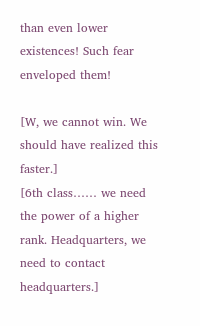than even lower existences! Such fear enveloped them!

[W, we cannot win. We should have realized this faster.]
[6th class…… we need the power of a higher rank. Headquarters, we need to contact headquarters.]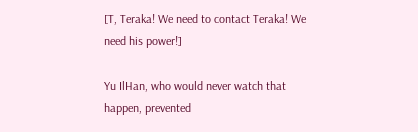[T, Teraka! We need to contact Teraka! We need his power!]

Yu IlHan, who would never watch that happen, prevented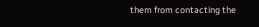them from contacting the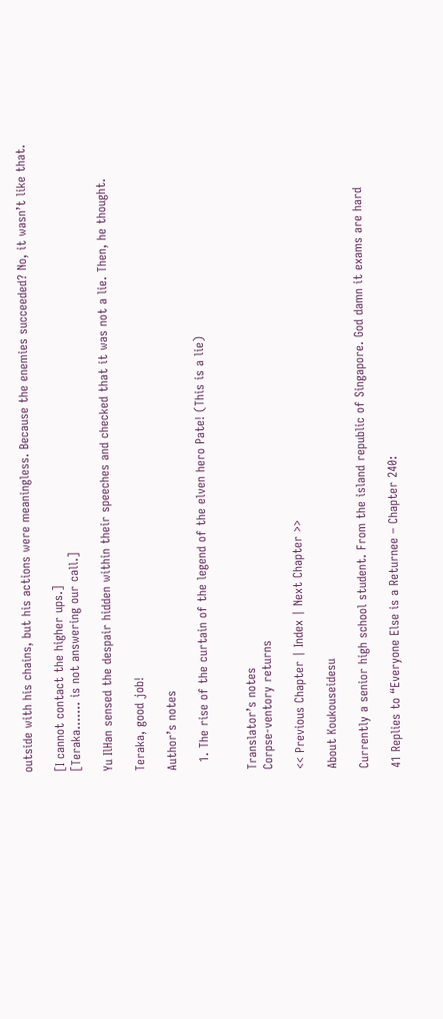outside with his chains, but his actions were meaningless. Because the enemies succeeded? No, it wasn’t like that.

[I cannot contact the higher ups.]
[Teraka……. is not answering our call.]

Yu IlHan sensed the despair hidden within their speeches and checked that it was not a lie. Then, he thought.

Teraka, good job!

Author’s notes

  1. The rise of the curtain of the legend of the elven hero Pate! (This is a lie)


Translator’s notes
Corpse-ventory returns

<< Previous Chapter | Index | Next Chapter >>

About Koukouseidesu

Currently a senior high school student. From the island republic of Singapore. God damn it exams are hard

41 Replies to “Everyone Else is a Returnee – Chapter 240: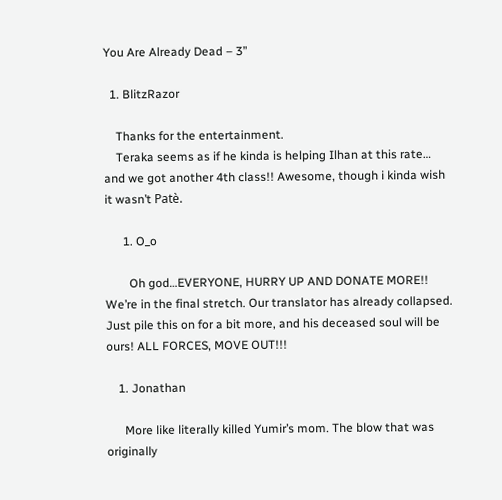You Are Already Dead – 3”

  1. BlitzRazor

    Thanks for the entertainment.
    Teraka seems as if he kinda is helping Ilhan at this rate… and we got another 4th class!! Awesome, though i kinda wish it wasn’t Patè.

      1. O_o

        Oh god…EVERYONE, HURRY UP AND DONATE MORE!! We’re in the final stretch. Our translator has already collapsed. Just pile this on for a bit more, and his deceased soul will be ours! ALL FORCES, MOVE OUT!!!

    1. Jonathan

      More like literally killed Yumir’s mom. The blow that was originally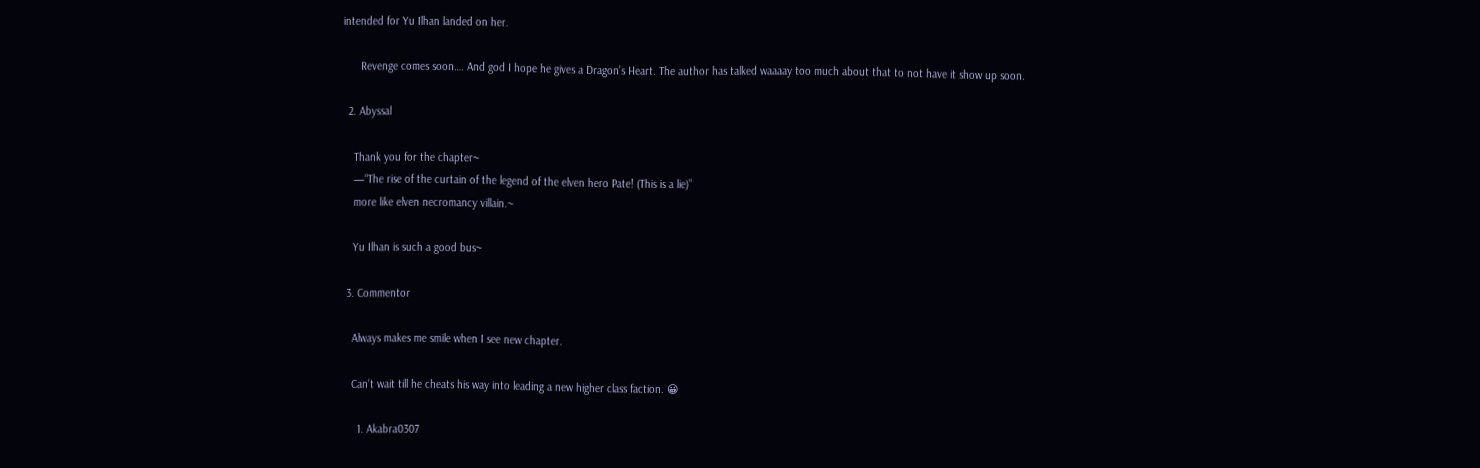intended for Yu Ilhan landed on her.

      Revenge comes soon…. And god I hope he gives a Dragon’s Heart. The author has talked waaaay too much about that to not have it show up soon.

  2. Abyssal

    Thank you for the chapter~
    —“The rise of the curtain of the legend of the elven hero Pate! (This is a lie)”
    more like elven necromancy villain.~

    Yu Ilhan is such a good bus~

  3. Commentor

    Always makes me smile when I see new chapter.

    Can’t wait till he cheats his way into leading a new higher class faction. 😀

      1. Akabra0307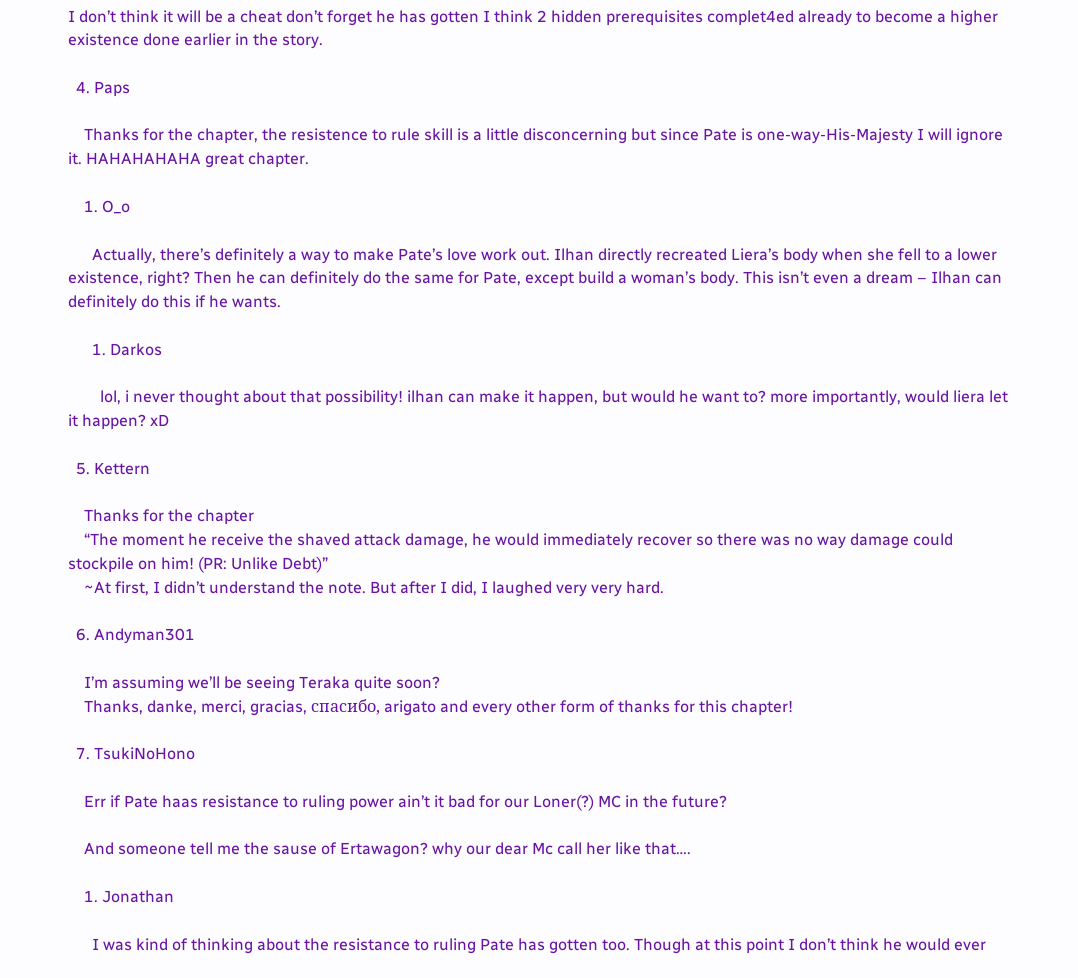I don’t think it will be a cheat don’t forget he has gotten I think 2 hidden prerequisites complet4ed already to become a higher existence done earlier in the story.

  4. Paps

    Thanks for the chapter, the resistence to rule skill is a little disconcerning but since Pate is one-way-His-Majesty I will ignore it. HAHAHAHAHA great chapter.

    1. O_o

      Actually, there’s definitely a way to make Pate’s love work out. Ilhan directly recreated Liera’s body when she fell to a lower existence, right? Then he can definitely do the same for Pate, except build a woman’s body. This isn’t even a dream – Ilhan can definitely do this if he wants.

      1. Darkos

        lol, i never thought about that possibility! ilhan can make it happen, but would he want to? more importantly, would liera let it happen? xD

  5. Kettern

    Thanks for the chapter
    “The moment he receive the shaved attack damage, he would immediately recover so there was no way damage could stockpile on him! (PR: Unlike Debt)”
    ~At first, I didn’t understand the note. But after I did, I laughed very very hard.

  6. Andyman301

    I’m assuming we’ll be seeing Teraka quite soon?
    Thanks, danke, merci, gracias, спасибо, arigato and every other form of thanks for this chapter!

  7. TsukiNoHono

    Err if Pate haas resistance to ruling power ain’t it bad for our Loner(?) MC in the future?

    And someone tell me the sause of Ertawagon? why our dear Mc call her like that….

    1. Jonathan

      I was kind of thinking about the resistance to ruling Pate has gotten too. Though at this point I don’t think he would ever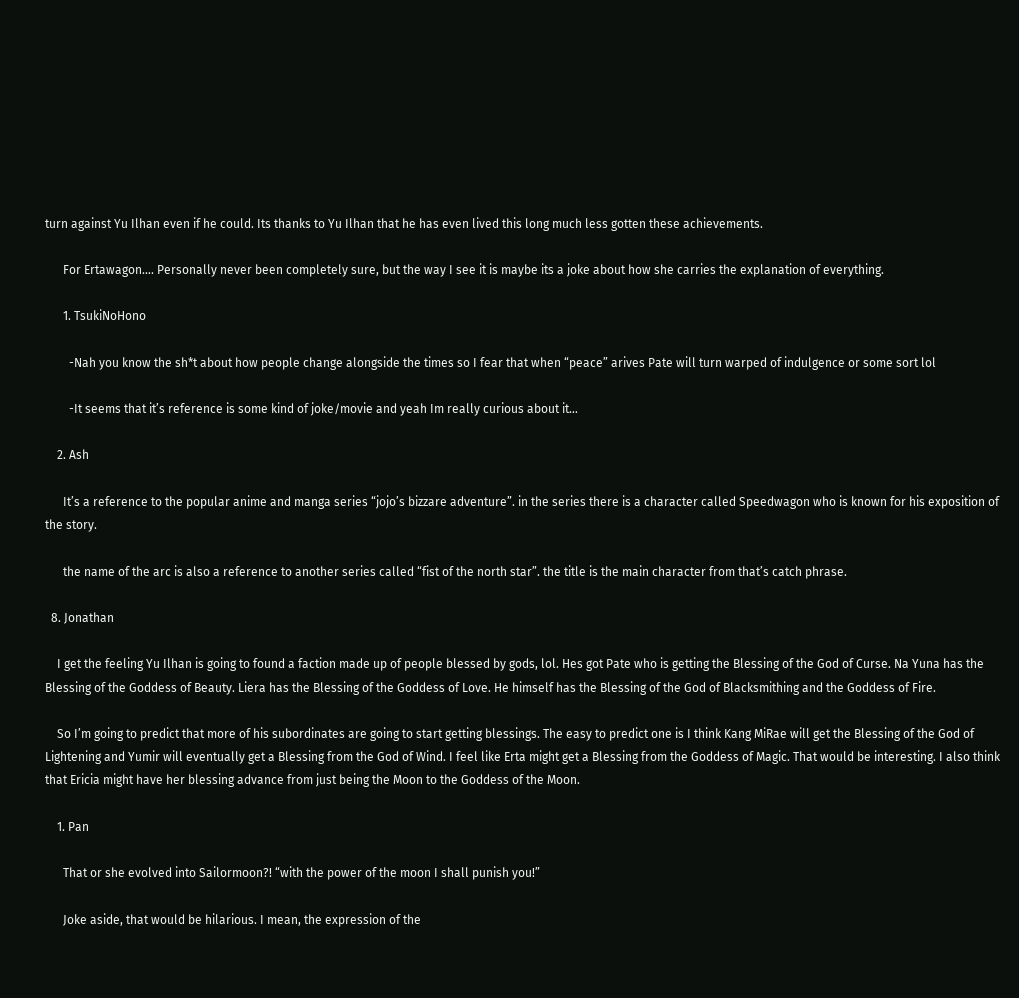turn against Yu Ilhan even if he could. Its thanks to Yu Ilhan that he has even lived this long much less gotten these achievements.

      For Ertawagon…. Personally never been completely sure, but the way I see it is maybe its a joke about how she carries the explanation of everything.

      1. TsukiNoHono

        -Nah you know the sh*t about how people change alongside the times so I fear that when “peace” arives Pate will turn warped of indulgence or some sort lol

        -It seems that it’s reference is some kind of joke/movie and yeah Im really curious about it…

    2. Ash

      It’s a reference to the popular anime and manga series “jojo’s bizzare adventure”. in the series there is a character called Speedwagon who is known for his exposition of the story.

      the name of the arc is also a reference to another series called “fist of the north star”. the title is the main character from that’s catch phrase.

  8. Jonathan

    I get the feeling Yu Ilhan is going to found a faction made up of people blessed by gods, lol. Hes got Pate who is getting the Blessing of the God of Curse. Na Yuna has the Blessing of the Goddess of Beauty. Liera has the Blessing of the Goddess of Love. He himself has the Blessing of the God of Blacksmithing and the Goddess of Fire.

    So I’m going to predict that more of his subordinates are going to start getting blessings. The easy to predict one is I think Kang MiRae will get the Blessing of the God of Lightening and Yumir will eventually get a Blessing from the God of Wind. I feel like Erta might get a Blessing from the Goddess of Magic. That would be interesting. I also think that Ericia might have her blessing advance from just being the Moon to the Goddess of the Moon.

    1. Pan

      That or she evolved into Sailormoon?! “with the power of the moon I shall punish you!”

      Joke aside, that would be hilarious. I mean, the expression of the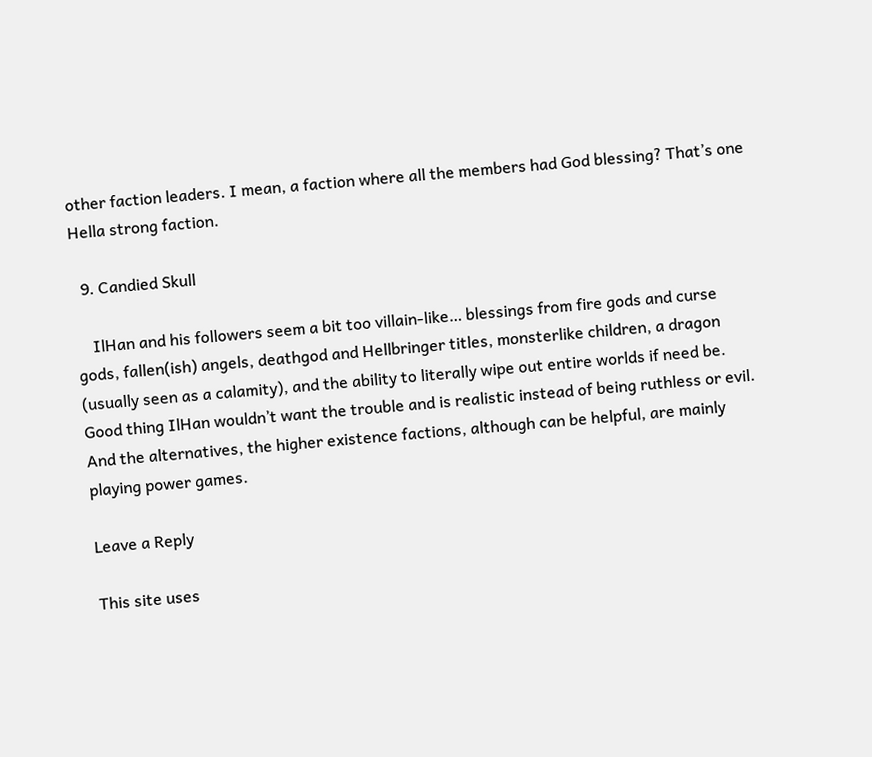other faction leaders. I mean, a faction where all the members had God blessing? That’s one Hella strong faction.

  9. Candied Skull

    IlHan and his followers seem a bit too villain-like… blessings from fire gods and curse gods, fallen(ish) angels, deathgod and Hellbringer titles, monsterlike children, a dragon (usually seen as a calamity), and the ability to literally wipe out entire worlds if need be. Good thing IlHan wouldn’t want the trouble and is realistic instead of being ruthless or evil. And the alternatives, the higher existence factions, although can be helpful, are mainly playing power games.

Leave a Reply

This site uses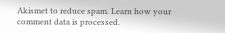Akismet to reduce spam. Learn how your comment data is processed.